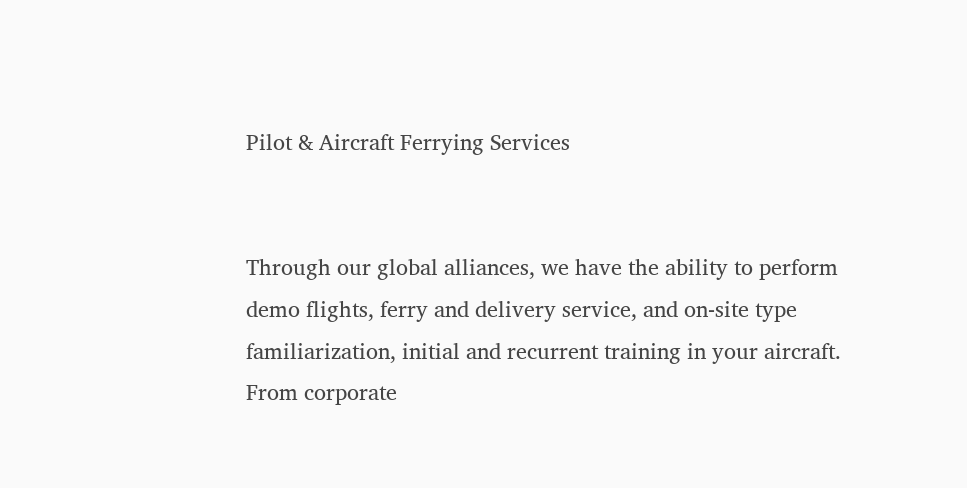Pilot & Aircraft Ferrying Services


Through our global alliances, we have the ability to perform demo flights, ferry and delivery service, and on-site type familiarization, initial and recurrent training in your aircraft. From corporate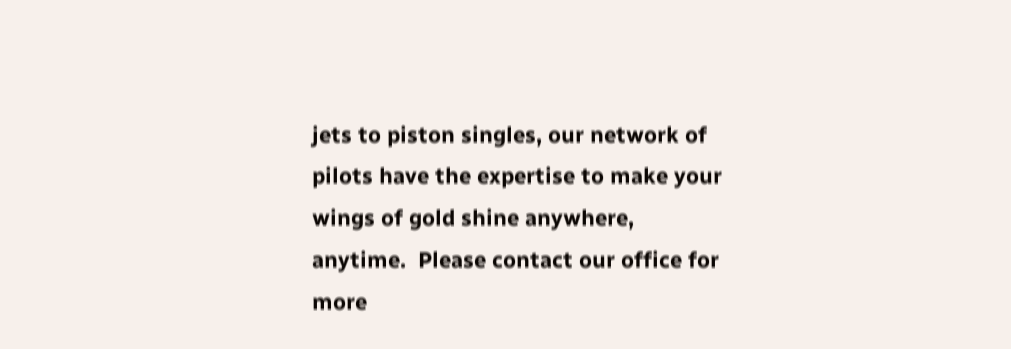jets to piston singles, our network of pilots have the expertise to make your wings of gold shine anywhere, anytime.  Please contact our office for more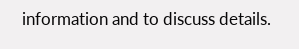information and to discuss details.